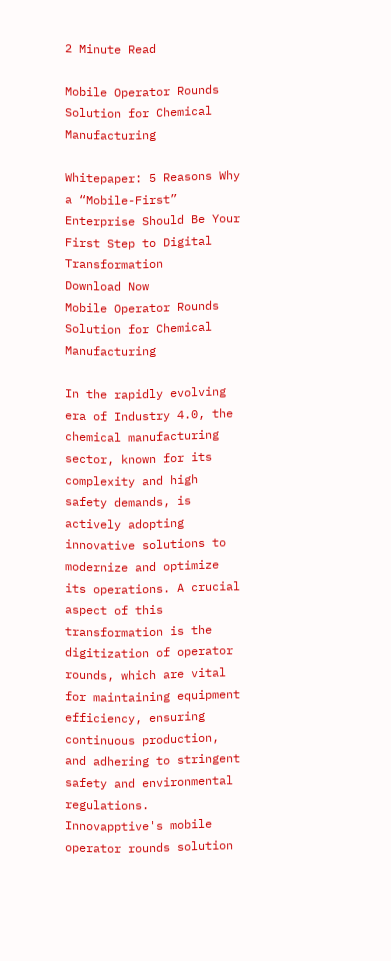2 Minute Read

Mobile Operator Rounds Solution for Chemical Manufacturing

Whitepaper: 5 Reasons Why a “Mobile-First” Enterprise Should Be Your First Step to Digital Transformation
Download Now
Mobile Operator Rounds Solution for Chemical Manufacturing

In the rapidly evolving era of Industry 4.0, the chemical manufacturing sector, known for its complexity and high safety demands, is actively adopting innovative solutions to modernize and optimize its operations. A crucial aspect of this transformation is the digitization of operator rounds, which are vital for maintaining equipment efficiency, ensuring continuous production, and adhering to stringent safety and environmental regulations. Innovapptive's mobile operator rounds solution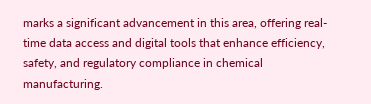marks a significant advancement in this area, offering real-time data access and digital tools that enhance efficiency, safety, and regulatory compliance in chemical manufacturing.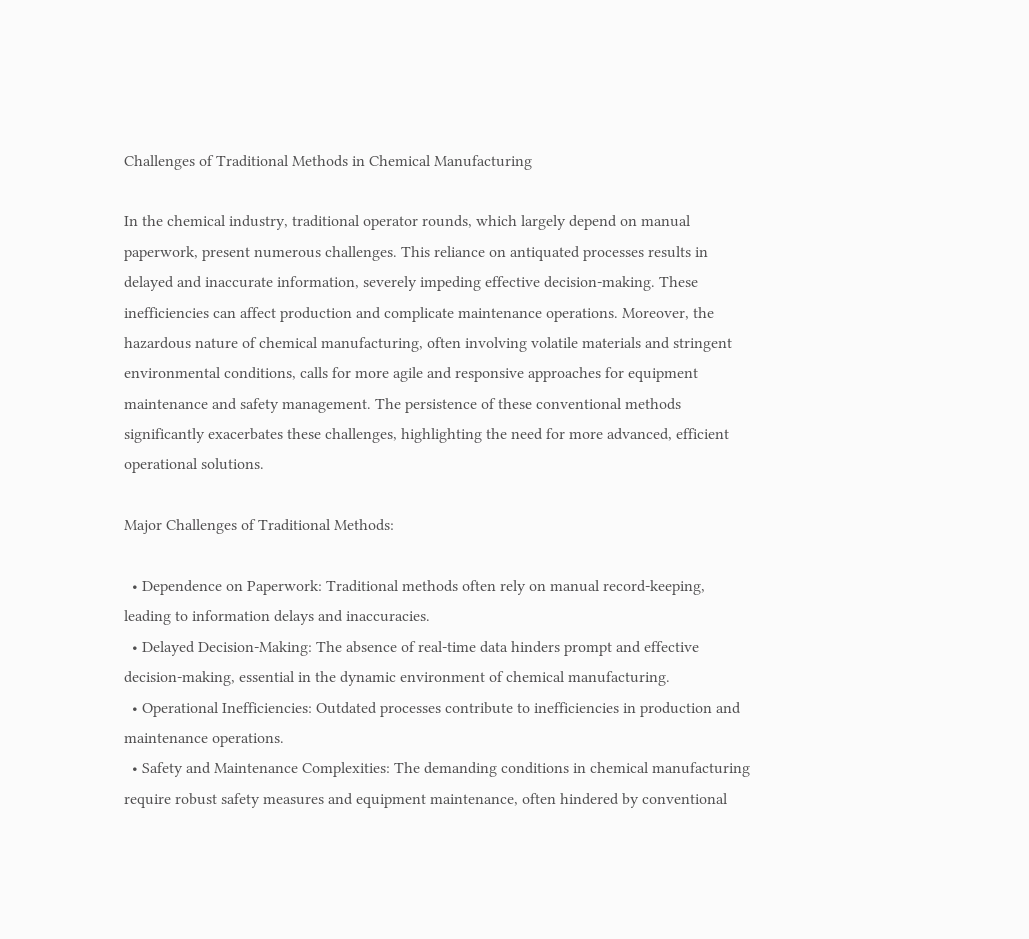Challenges of Traditional Methods in Chemical Manufacturing

In the chemical industry, traditional operator rounds, which largely depend on manual paperwork, present numerous challenges. This reliance on antiquated processes results in delayed and inaccurate information, severely impeding effective decision-making. These inefficiencies can affect production and complicate maintenance operations. Moreover, the hazardous nature of chemical manufacturing, often involving volatile materials and stringent environmental conditions, calls for more agile and responsive approaches for equipment maintenance and safety management. The persistence of these conventional methods significantly exacerbates these challenges, highlighting the need for more advanced, efficient operational solutions.

Major Challenges of Traditional Methods:

  • Dependence on Paperwork: Traditional methods often rely on manual record-keeping, leading to information delays and inaccuracies.
  • Delayed Decision-Making: The absence of real-time data hinders prompt and effective decision-making, essential in the dynamic environment of chemical manufacturing.
  • Operational Inefficiencies: Outdated processes contribute to inefficiencies in production and maintenance operations.
  • Safety and Maintenance Complexities: The demanding conditions in chemical manufacturing require robust safety measures and equipment maintenance, often hindered by conventional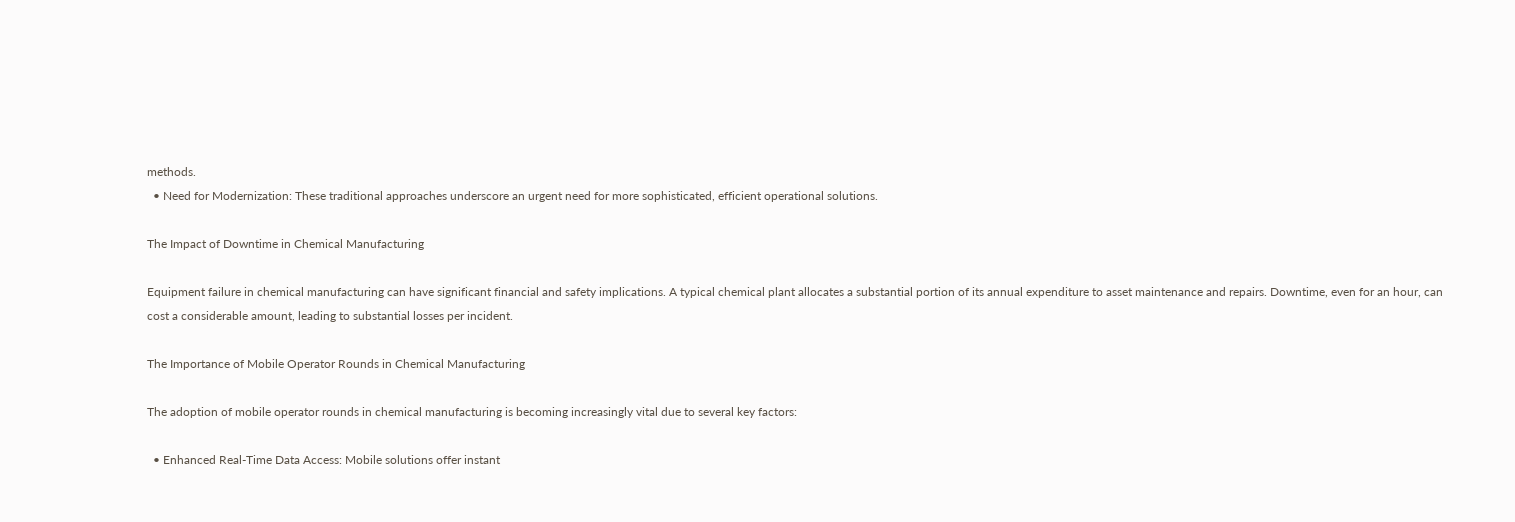methods.
  • Need for Modernization: These traditional approaches underscore an urgent need for more sophisticated, efficient operational solutions.

The Impact of Downtime in Chemical Manufacturing

Equipment failure in chemical manufacturing can have significant financial and safety implications. A typical chemical plant allocates a substantial portion of its annual expenditure to asset maintenance and repairs. Downtime, even for an hour, can cost a considerable amount, leading to substantial losses per incident.

The Importance of Mobile Operator Rounds in Chemical Manufacturing

The adoption of mobile operator rounds in chemical manufacturing is becoming increasingly vital due to several key factors:

  • Enhanced Real-Time Data Access: Mobile solutions offer instant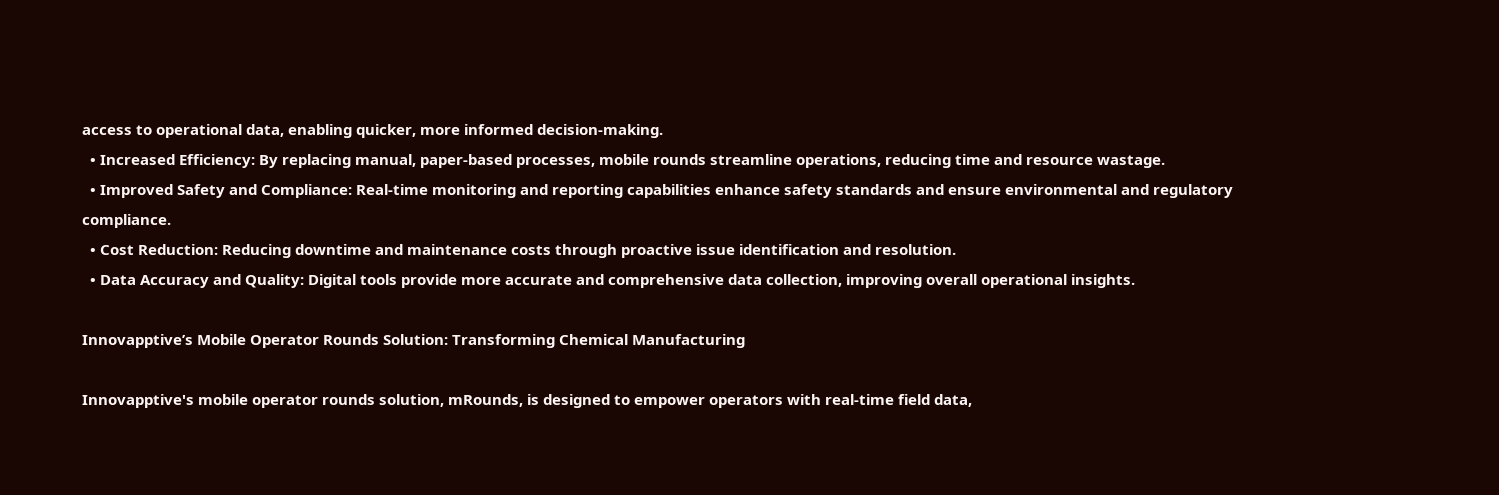access to operational data, enabling quicker, more informed decision-making.
  • Increased Efficiency: By replacing manual, paper-based processes, mobile rounds streamline operations, reducing time and resource wastage.
  • Improved Safety and Compliance: Real-time monitoring and reporting capabilities enhance safety standards and ensure environmental and regulatory compliance.
  • Cost Reduction: Reducing downtime and maintenance costs through proactive issue identification and resolution.
  • Data Accuracy and Quality: Digital tools provide more accurate and comprehensive data collection, improving overall operational insights.

Innovapptive’s Mobile Operator Rounds Solution: Transforming Chemical Manufacturing

Innovapptive's mobile operator rounds solution, mRounds, is designed to empower operators with real-time field data,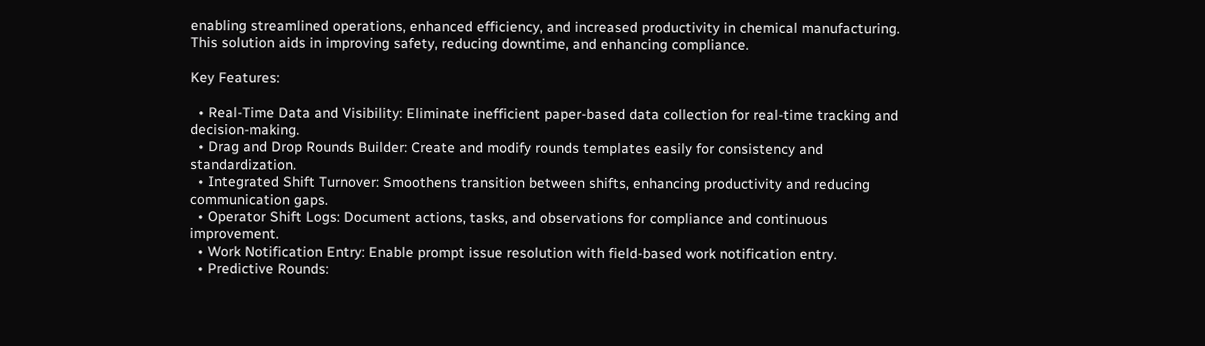enabling streamlined operations, enhanced efficiency, and increased productivity in chemical manufacturing. This solution aids in improving safety, reducing downtime, and enhancing compliance.

Key Features:

  • Real-Time Data and Visibility: Eliminate inefficient paper-based data collection for real-time tracking and decision-making.
  • Drag and Drop Rounds Builder: Create and modify rounds templates easily for consistency and standardization.
  • Integrated Shift Turnover: Smoothens transition between shifts, enhancing productivity and reducing communication gaps.
  • Operator Shift Logs: Document actions, tasks, and observations for compliance and continuous improvement.
  • Work Notification Entry: Enable prompt issue resolution with field-based work notification entry.
  • Predictive Rounds: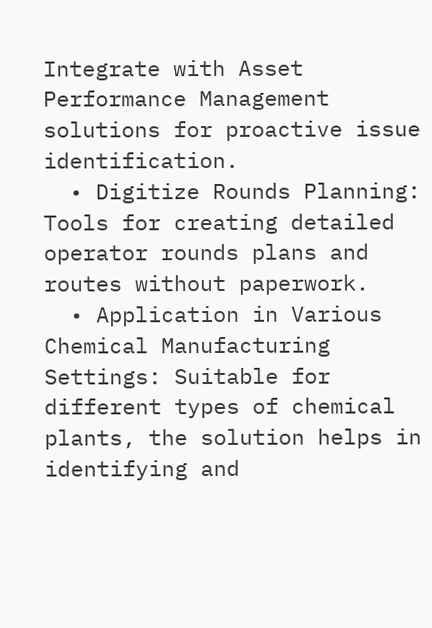Integrate with Asset Performance Management solutions for proactive issue identification.
  • Digitize Rounds Planning: Tools for creating detailed operator rounds plans and routes without paperwork.
  • Application in Various Chemical Manufacturing Settings: Suitable for different types of chemical plants, the solution helps in identifying and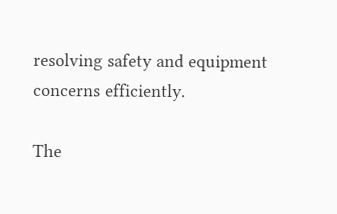resolving safety and equipment concerns efficiently.

The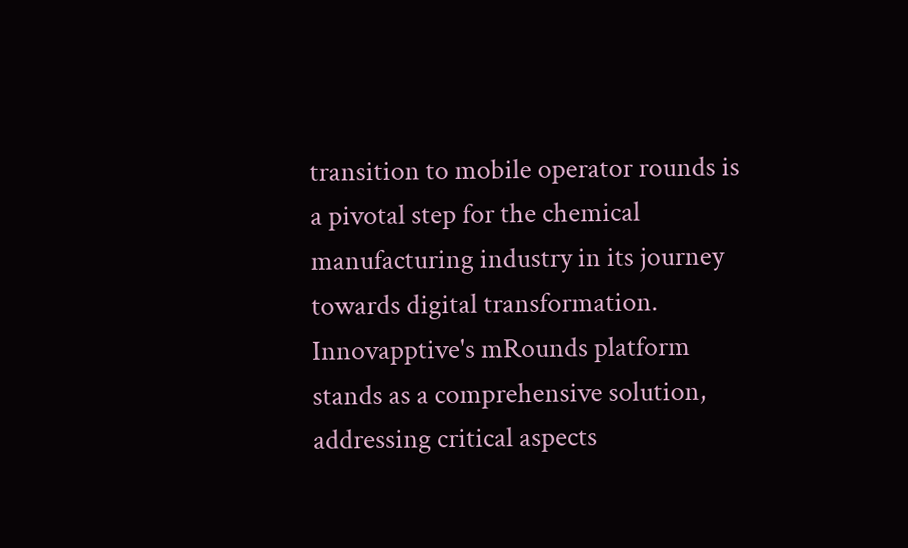transition to mobile operator rounds is a pivotal step for the chemical manufacturing industry in its journey towards digital transformation. Innovapptive's mRounds platform stands as a comprehensive solution, addressing critical aspects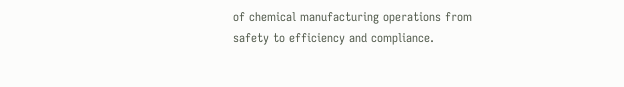of chemical manufacturing operations from safety to efficiency and compliance.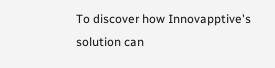To discover how Innovapptive's solution can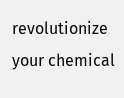revolutionize your chemical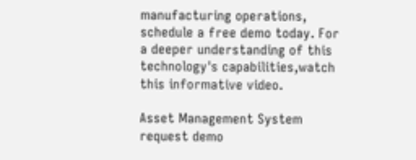manufacturing operations, schedule a free demo today. For a deeper understanding of this technology's capabilities,watch this informative video.

Asset Management System request demo